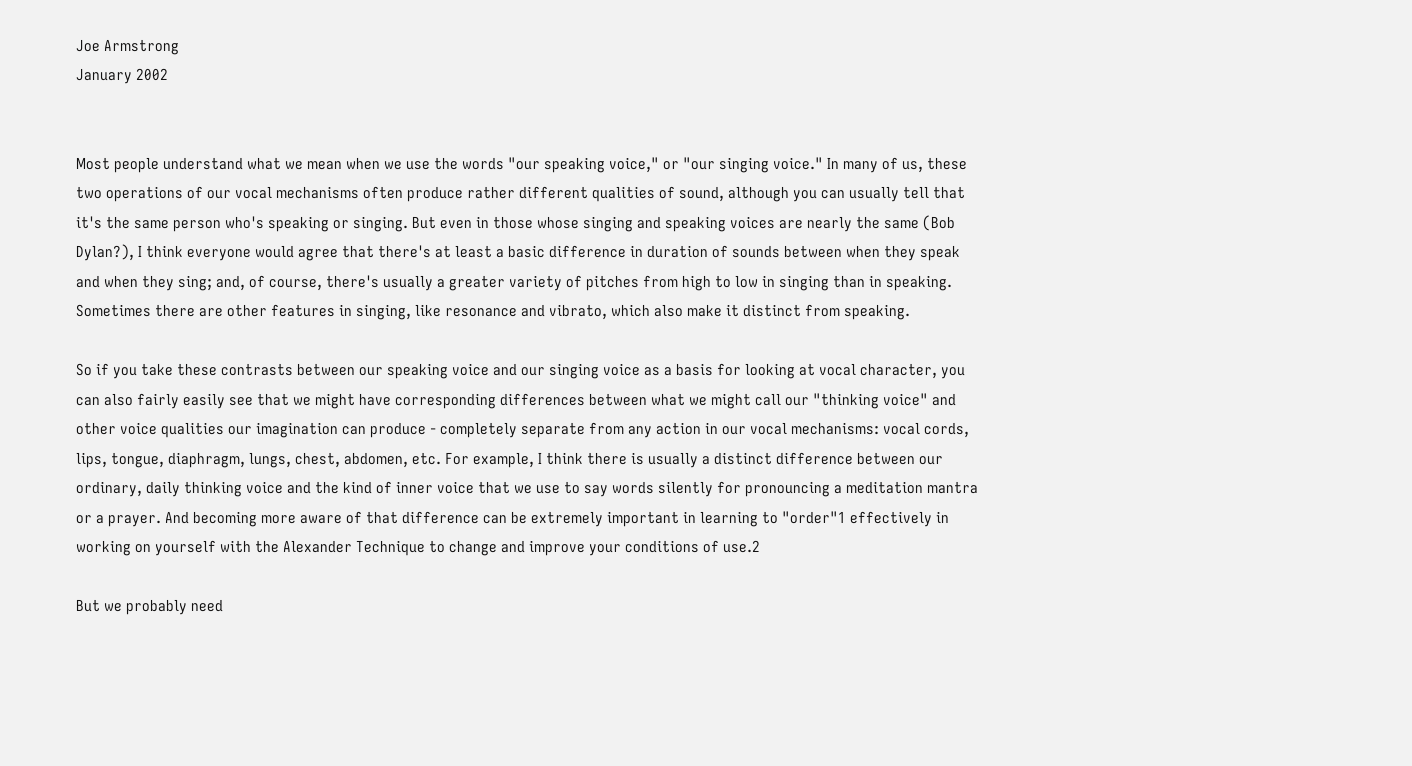Joe Armstrong
January 2002


Most people understand what we mean when we use the words "our speaking voice," or "our singing voice." In many of us, these two operations of our vocal mechanisms often produce rather different qualities of sound, although you can usually tell that it's the same person who's speaking or singing. But even in those whose singing and speaking voices are nearly the same (Bob Dylan?), I think everyone would agree that there's at least a basic difference in duration of sounds between when they speak and when they sing; and, of course, there's usually a greater variety of pitches from high to low in singing than in speaking. Sometimes there are other features in singing, like resonance and vibrato, which also make it distinct from speaking.

So if you take these contrasts between our speaking voice and our singing voice as a basis for looking at vocal character, you can also fairly easily see that we might have corresponding differences between what we might call our "thinking voice" and other voice qualities our imagination can produce - completely separate from any action in our vocal mechanisms: vocal cords, lips, tongue, diaphragm, lungs, chest, abdomen, etc. For example, I think there is usually a distinct difference between our ordinary, daily thinking voice and the kind of inner voice that we use to say words silently for pronouncing a meditation mantra or a prayer. And becoming more aware of that difference can be extremely important in learning to "order"1 effectively in working on yourself with the Alexander Technique to change and improve your conditions of use.2

But we probably need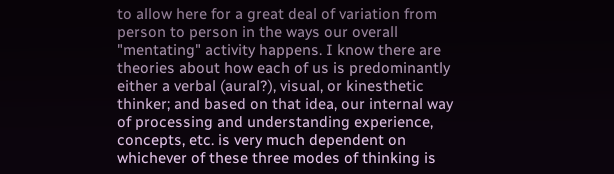to allow here for a great deal of variation from person to person in the ways our overall "mentating" activity happens. I know there are theories about how each of us is predominantly either a verbal (aural?), visual, or kinesthetic thinker; and based on that idea, our internal way of processing and understanding experience, concepts, etc. is very much dependent on whichever of these three modes of thinking is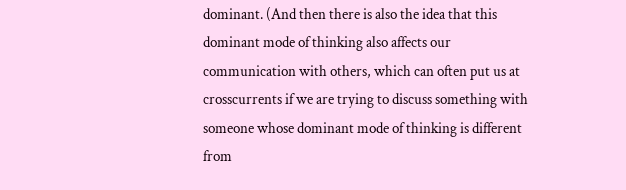dominant. (And then there is also the idea that this dominant mode of thinking also affects our communication with others, which can often put us at crosscurrents if we are trying to discuss something with someone whose dominant mode of thinking is different from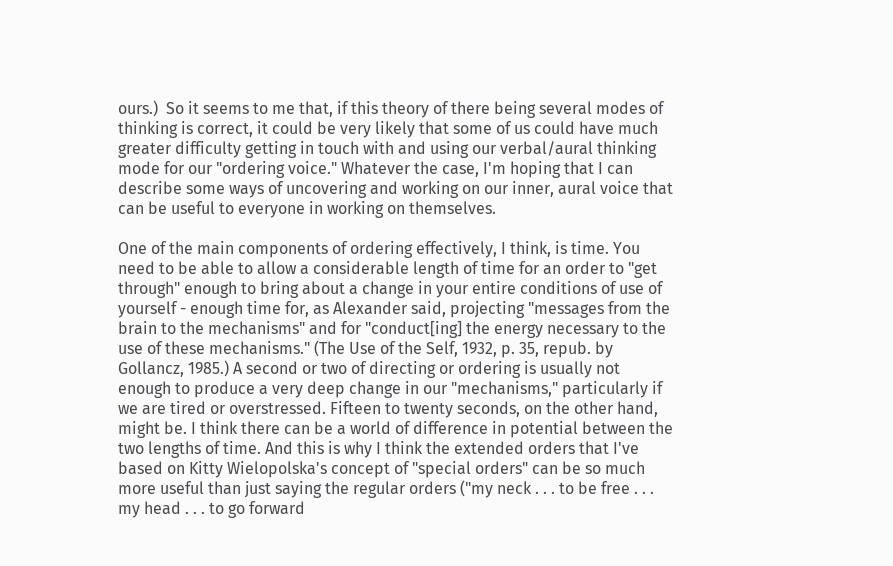ours.)  So it seems to me that, if this theory of there being several modes of thinking is correct, it could be very likely that some of us could have much greater difficulty getting in touch with and using our verbal/aural thinking mode for our "ordering voice." Whatever the case, I'm hoping that I can describe some ways of uncovering and working on our inner, aural voice that can be useful to everyone in working on themselves.

One of the main components of ordering effectively, I think, is time. You need to be able to allow a considerable length of time for an order to "get through" enough to bring about a change in your entire conditions of use of yourself - enough time for, as Alexander said, projecting "messages from the brain to the mechanisms" and for "conduct[ing] the energy necessary to the use of these mechanisms." (The Use of the Self, 1932, p. 35, repub. by Gollancz, 1985.) A second or two of directing or ordering is usually not enough to produce a very deep change in our "mechanisms," particularly if we are tired or overstressed. Fifteen to twenty seconds, on the other hand, might be. I think there can be a world of difference in potential between the two lengths of time. And this is why I think the extended orders that I've based on Kitty Wielopolska's concept of "special orders" can be so much more useful than just saying the regular orders ("my neck . . . to be free . . . my head . . . to go forward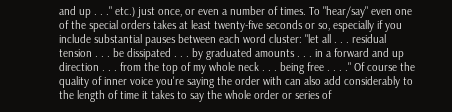and up . . ." etc.) just once, or even a number of times. To "hear/say" even one of the special orders takes at least twenty-five seconds or so, especially if you include substantial pauses between each word cluster: "let all . . . residual tension . . . be dissipated . . . by graduated amounts . . . in a forward and up direction . . . from the top of my whole neck . . . being free . . . ." Of course the quality of inner voice you're saying the order with can also add considerably to the length of time it takes to say the whole order or series of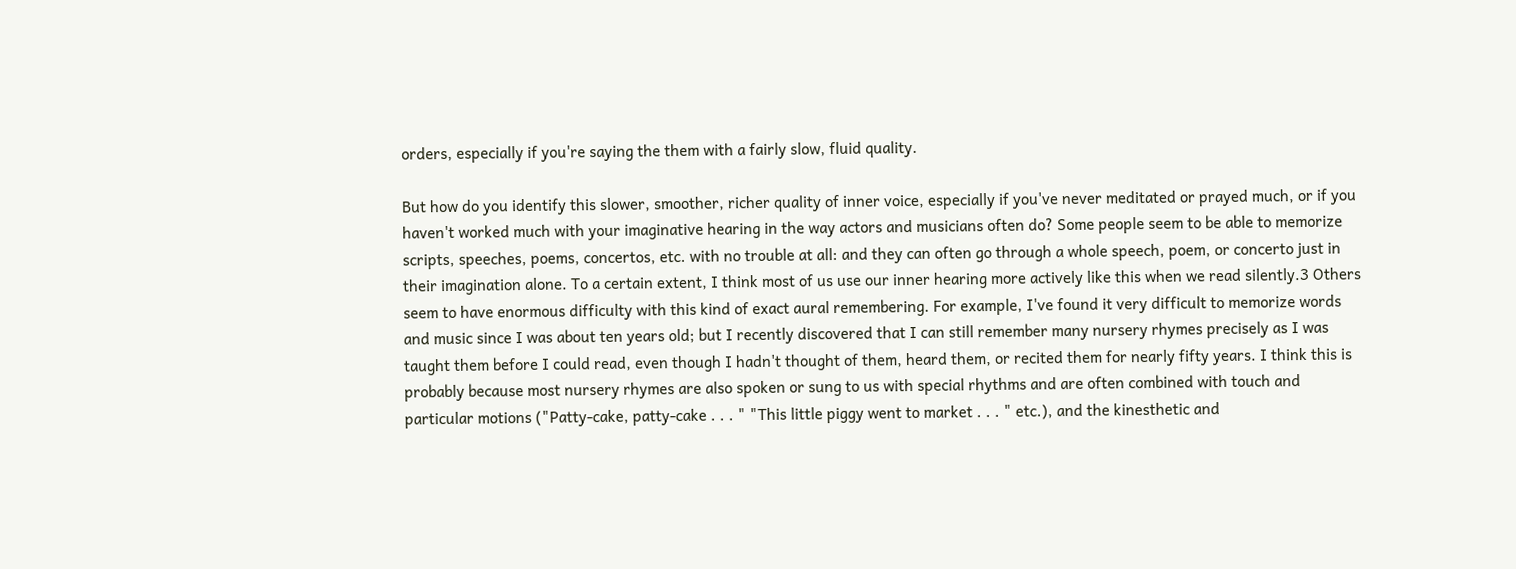orders, especially if you're saying the them with a fairly slow, fluid quality.

But how do you identify this slower, smoother, richer quality of inner voice, especially if you've never meditated or prayed much, or if you haven't worked much with your imaginative hearing in the way actors and musicians often do? Some people seem to be able to memorize scripts, speeches, poems, concertos, etc. with no trouble at all: and they can often go through a whole speech, poem, or concerto just in their imagination alone. To a certain extent, I think most of us use our inner hearing more actively like this when we read silently.3 Others seem to have enormous difficulty with this kind of exact aural remembering. For example, I've found it very difficult to memorize words and music since I was about ten years old; but I recently discovered that I can still remember many nursery rhymes precisely as I was taught them before I could read, even though I hadn't thought of them, heard them, or recited them for nearly fifty years. I think this is probably because most nursery rhymes are also spoken or sung to us with special rhythms and are often combined with touch and particular motions ("Patty-cake, patty-cake . . . " "This little piggy went to market . . . " etc.), and the kinesthetic and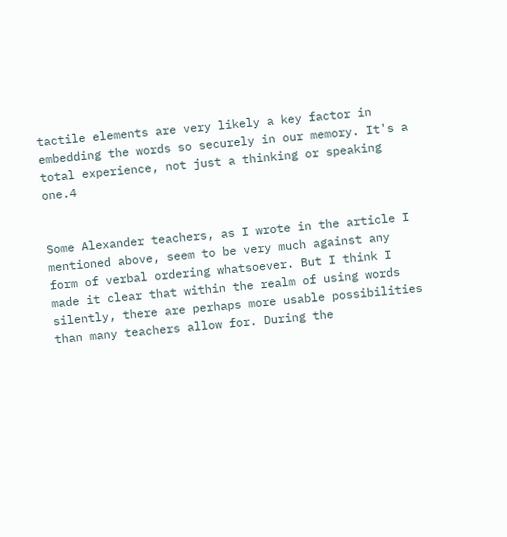tactile elements are very likely a key factor in embedding the words so securely in our memory. It's a total experience, not just a thinking or speaking one.4


Some Alexander teachers, as I wrote in the article I mentioned above, seem to be very much against any form of verbal ordering whatsoever. But I think I made it clear that within the realm of using words silently, there are perhaps more usable possibilities than many teachers allow for. During the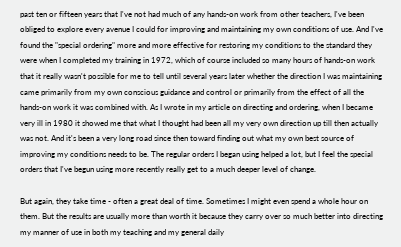past ten or fifteen years that I've not had much of any hands-on work from other teachers, I've been obliged to explore every avenue I could for improving and maintaining my own conditions of use. And I've found the "special ordering" more and more effective for restoring my conditions to the standard they were when I completed my training in 1972, which of course included so many hours of hands-on work that it really wasn't possible for me to tell until several years later whether the direction I was maintaining came primarily from my own conscious guidance and control or primarily from the effect of all the hands-on work it was combined with. As I wrote in my article on directing and ordering, when I became very ill in 1980 it showed me that what I thought had been all my very own direction up till then actually was not. And it's been a very long road since then toward finding out what my own best source of improving my conditions needs to be. The regular orders I began using helped a lot, but I feel the special orders that I've begun using more recently really get to a much deeper level of change.

But again, they take time - often a great deal of time. Sometimes I might even spend a whole hour on them. But the results are usually more than worth it because they carry over so much better into directing my manner of use in both my teaching and my general daily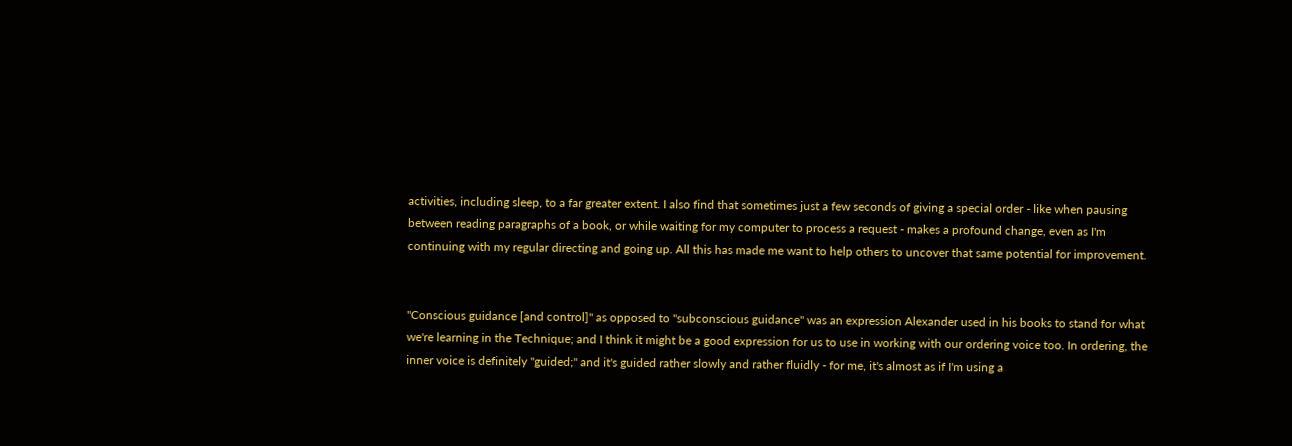activities, including sleep, to a far greater extent. I also find that sometimes just a few seconds of giving a special order - like when pausing between reading paragraphs of a book, or while waiting for my computer to process a request - makes a profound change, even as I'm continuing with my regular directing and going up. All this has made me want to help others to uncover that same potential for improvement.


"Conscious guidance [and control]" as opposed to "subconscious guidance" was an expression Alexander used in his books to stand for what we're learning in the Technique; and I think it might be a good expression for us to use in working with our ordering voice too. In ordering, the inner voice is definitely "guided;" and it's guided rather slowly and rather fluidly - for me, it's almost as if I'm using a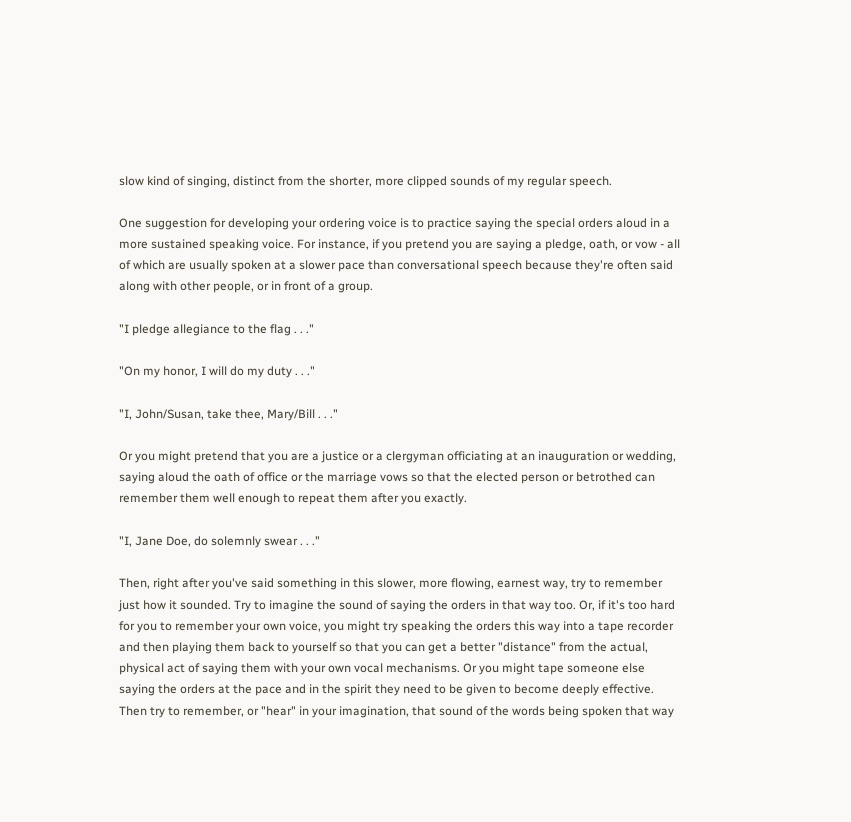slow kind of singing, distinct from the shorter, more clipped sounds of my regular speech.

One suggestion for developing your ordering voice is to practice saying the special orders aloud in a more sustained speaking voice. For instance, if you pretend you are saying a pledge, oath, or vow - all of which are usually spoken at a slower pace than conversational speech because they're often said along with other people, or in front of a group.

"I pledge allegiance to the flag . . ."

"On my honor, I will do my duty . . ."

"I, John/Susan, take thee, Mary/Bill . . ."

Or you might pretend that you are a justice or a clergyman officiating at an inauguration or wedding, saying aloud the oath of office or the marriage vows so that the elected person or betrothed can remember them well enough to repeat them after you exactly.

"I, Jane Doe, do solemnly swear . . ."

Then, right after you've said something in this slower, more flowing, earnest way, try to remember just how it sounded. Try to imagine the sound of saying the orders in that way too. Or, if it's too hard for you to remember your own voice, you might try speaking the orders this way into a tape recorder and then playing them back to yourself so that you can get a better "distance" from the actual, physical act of saying them with your own vocal mechanisms. Or you might tape someone else saying the orders at the pace and in the spirit they need to be given to become deeply effective. Then try to remember, or "hear" in your imagination, that sound of the words being spoken that way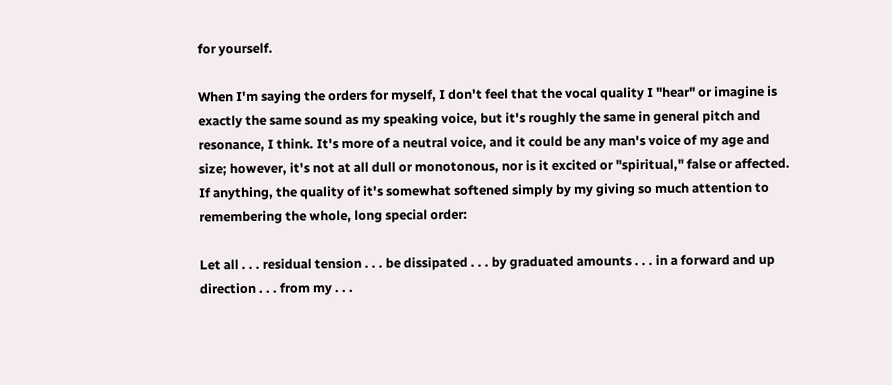for yourself.

When I'm saying the orders for myself, I don't feel that the vocal quality I "hear" or imagine is exactly the same sound as my speaking voice, but it's roughly the same in general pitch and resonance, I think. It's more of a neutral voice, and it could be any man's voice of my age and size; however, it's not at all dull or monotonous, nor is it excited or "spiritual," false or affected. If anything, the quality of it's somewhat softened simply by my giving so much attention to remembering the whole, long special order:

Let all . . . residual tension . . . be dissipated . . . by graduated amounts . . . in a forward and up direction . . . from my . . .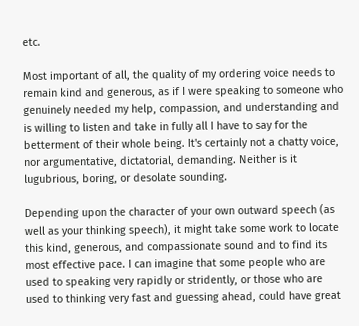etc.

Most important of all, the quality of my ordering voice needs to remain kind and generous, as if I were speaking to someone who genuinely needed my help, compassion, and understanding and is willing to listen and take in fully all I have to say for the betterment of their whole being. It's certainly not a chatty voice, nor argumentative, dictatorial, demanding. Neither is it lugubrious, boring, or desolate sounding.

Depending upon the character of your own outward speech (as well as your thinking speech), it might take some work to locate this kind, generous, and compassionate sound and to find its most effective pace. I can imagine that some people who are used to speaking very rapidly or stridently, or those who are used to thinking very fast and guessing ahead, could have great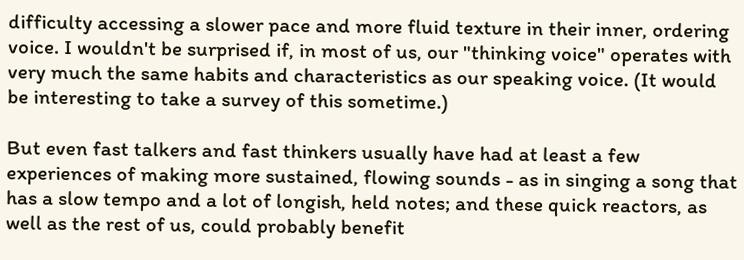difficulty accessing a slower pace and more fluid texture in their inner, ordering voice. I wouldn't be surprised if, in most of us, our "thinking voice" operates with very much the same habits and characteristics as our speaking voice. (It would be interesting to take a survey of this sometime.)

But even fast talkers and fast thinkers usually have had at least a few experiences of making more sustained, flowing sounds - as in singing a song that has a slow tempo and a lot of longish, held notes; and these quick reactors, as well as the rest of us, could probably benefit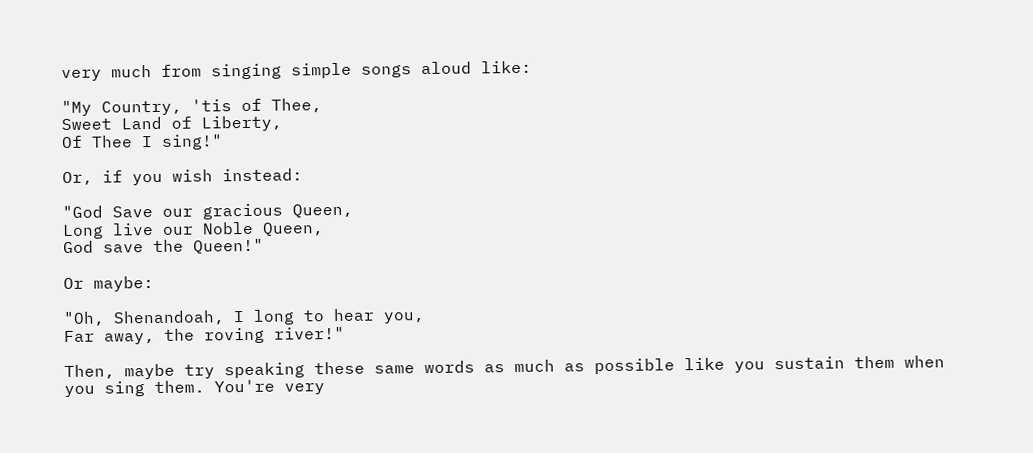very much from singing simple songs aloud like:

"My Country, 'tis of Thee,
Sweet Land of Liberty,
Of Thee I sing!"

Or, if you wish instead:

"God Save our gracious Queen,
Long live our Noble Queen,
God save the Queen!"

Or maybe:

"Oh, Shenandoah, I long to hear you,
Far away, the roving river!"

Then, maybe try speaking these same words as much as possible like you sustain them when you sing them. You're very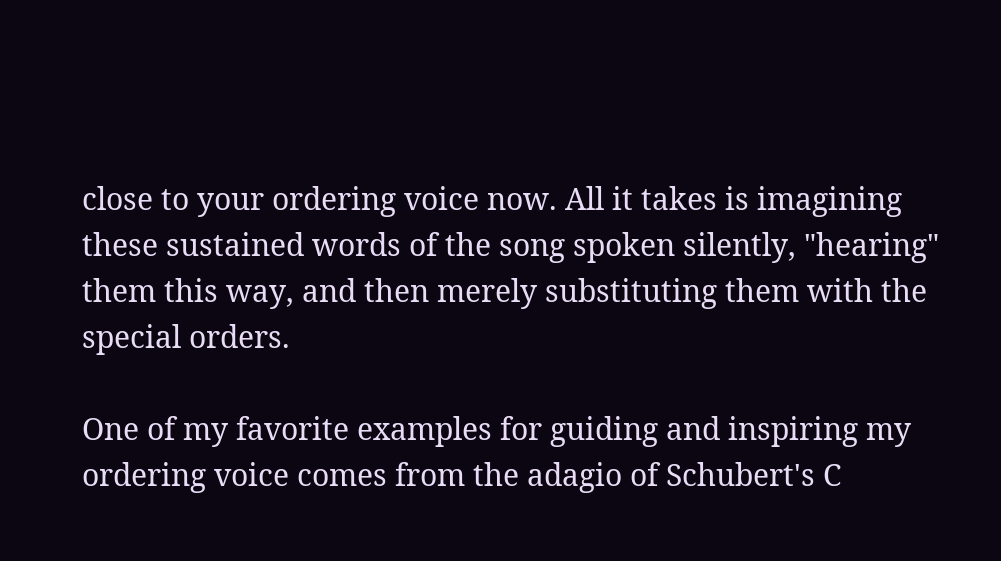close to your ordering voice now. All it takes is imagining these sustained words of the song spoken silently, "hearing" them this way, and then merely substituting them with the special orders.

One of my favorite examples for guiding and inspiring my ordering voice comes from the adagio of Schubert's C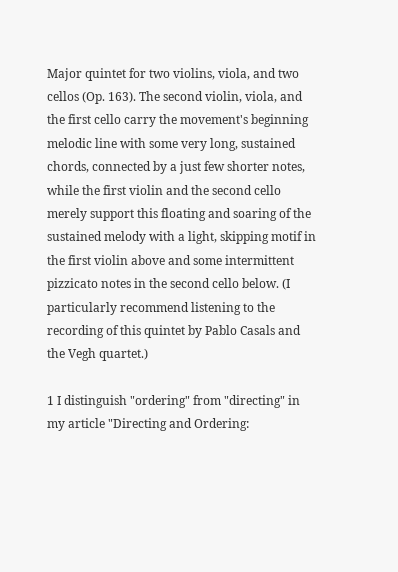Major quintet for two violins, viola, and two cellos (Op. 163). The second violin, viola, and the first cello carry the movement's beginning melodic line with some very long, sustained chords, connected by a just few shorter notes, while the first violin and the second cello merely support this floating and soaring of the sustained melody with a light, skipping motif in the first violin above and some intermittent pizzicato notes in the second cello below. (I particularly recommend listening to the recording of this quintet by Pablo Casals and the Vegh quartet.)

1 I distinguish "ordering" from "directing" in my article "Directing and Ordering: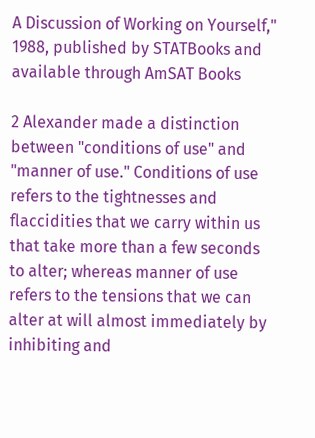A Discussion of Working on Yourself," 1988, published by STATBooks and available through AmSAT Books

2 Alexander made a distinction between "conditions of use" and "manner of use." Conditions of use refers to the tightnesses and flaccidities that we carry within us that take more than a few seconds to alter; whereas manner of use refers to the tensions that we can alter at will almost immediately by inhibiting and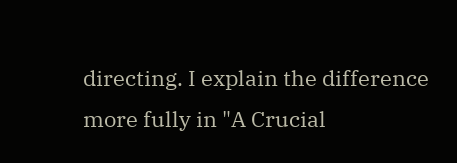directing. I explain the difference more fully in "A Crucial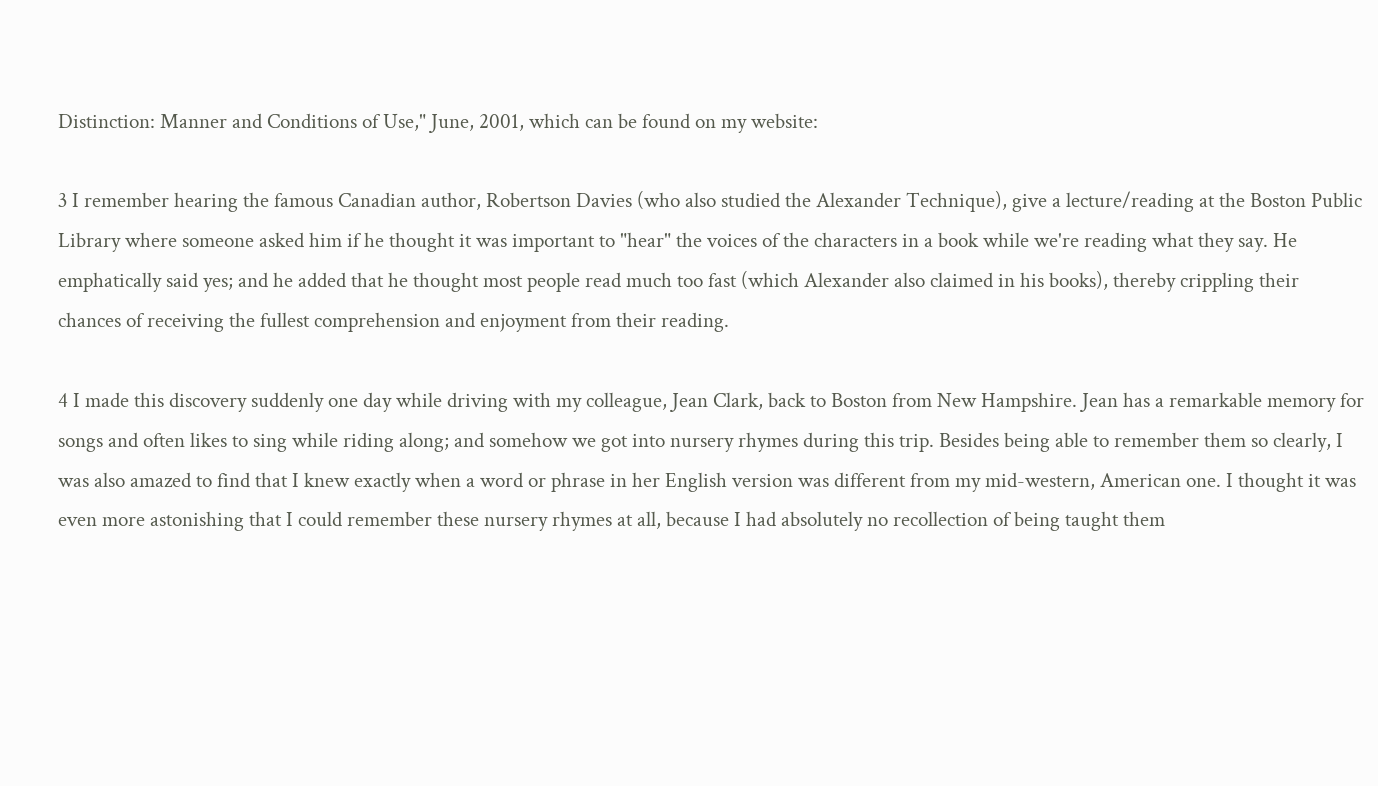Distinction: Manner and Conditions of Use," June, 2001, which can be found on my website:

3 I remember hearing the famous Canadian author, Robertson Davies (who also studied the Alexander Technique), give a lecture/reading at the Boston Public Library where someone asked him if he thought it was important to "hear" the voices of the characters in a book while we're reading what they say. He emphatically said yes; and he added that he thought most people read much too fast (which Alexander also claimed in his books), thereby crippling their chances of receiving the fullest comprehension and enjoyment from their reading.

4 I made this discovery suddenly one day while driving with my colleague, Jean Clark, back to Boston from New Hampshire. Jean has a remarkable memory for songs and often likes to sing while riding along; and somehow we got into nursery rhymes during this trip. Besides being able to remember them so clearly, I was also amazed to find that I knew exactly when a word or phrase in her English version was different from my mid-western, American one. I thought it was even more astonishing that I could remember these nursery rhymes at all, because I had absolutely no recollection of being taught them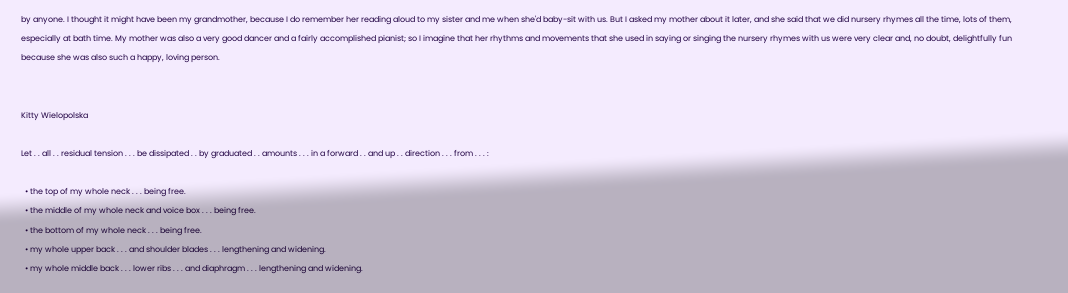by anyone. I thought it might have been my grandmother, because I do remember her reading aloud to my sister and me when she'd baby-sit with us. But I asked my mother about it later, and she said that we did nursery rhymes all the time, lots of them, especially at bath time. My mother was also a very good dancer and a fairly accomplished pianist; so I imagine that her rhythms and movements that she used in saying or singing the nursery rhymes with us were very clear and, no doubt, delightfully fun because she was also such a happy, loving person.


Kitty Wielopolska

Let . . all . . residual tension . . . be dissipated . . by graduated . . amounts . . . in a forward . . and up . . direction . . . from . . . :

  • the top of my whole neck . . . being free.
  • the middle of my whole neck and voice box . . . being free.
  • the bottom of my whole neck . . . being free.
  • my whole upper back . . . and shoulder blades . . . lengthening and widening.
  • my whole middle back . . . lower ribs . . . and diaphragm . . . lengthening and widening.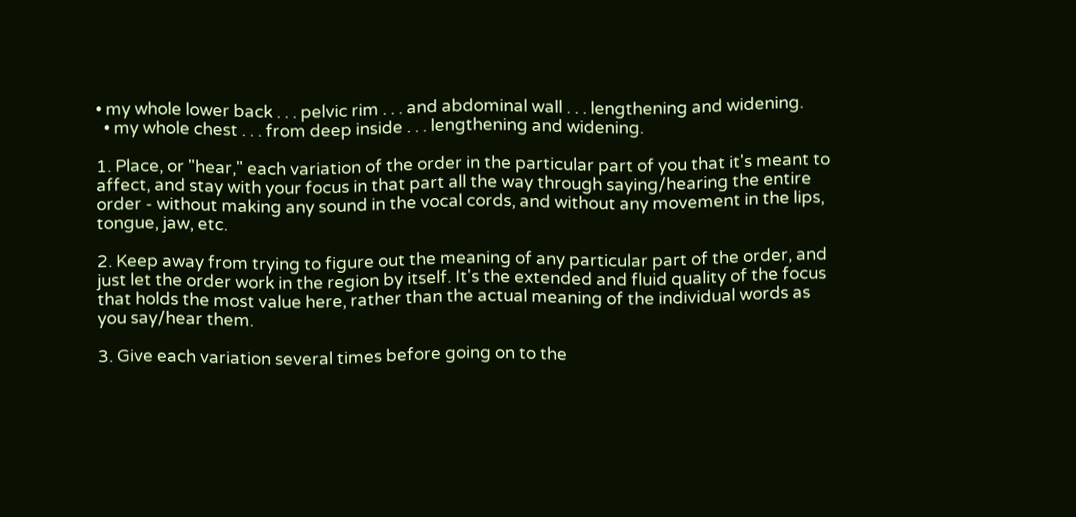• my whole lower back . . . pelvic rim . . . and abdominal wall . . . lengthening and widening.
  • my whole chest . . . from deep inside . . . lengthening and widening.

1. Place, or "hear," each variation of the order in the particular part of you that it's meant to affect, and stay with your focus in that part all the way through saying/hearing the entire order - without making any sound in the vocal cords, and without any movement in the lips, tongue, jaw, etc.

2. Keep away from trying to figure out the meaning of any particular part of the order, and just let the order work in the region by itself. It's the extended and fluid quality of the focus that holds the most value here, rather than the actual meaning of the individual words as you say/hear them.

3. Give each variation several times before going on to the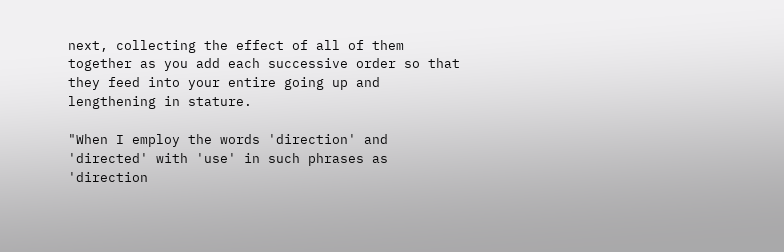next, collecting the effect of all of them together as you add each successive order so that they feed into your entire going up and lengthening in stature.

"When I employ the words 'direction' and 'directed' with 'use' in such phrases as 'direction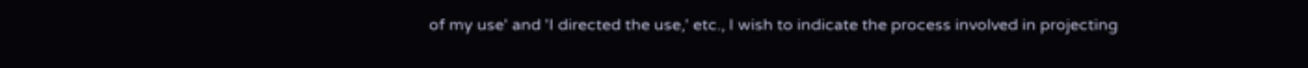of my use' and 'I directed the use,' etc., I wish to indicate the process involved in projecting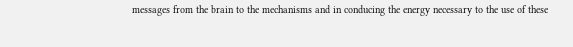messages from the brain to the mechanisms and in conducing the energy necessary to the use of these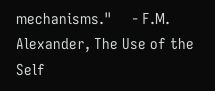mechanisms."     - F.M. Alexander, The Use of the Self